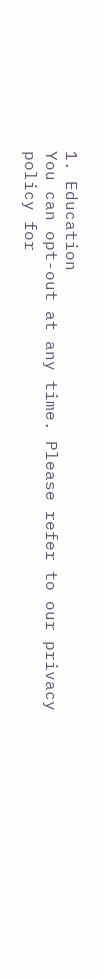1. Education
You can opt-out at any time. Please refer to our privacy policy for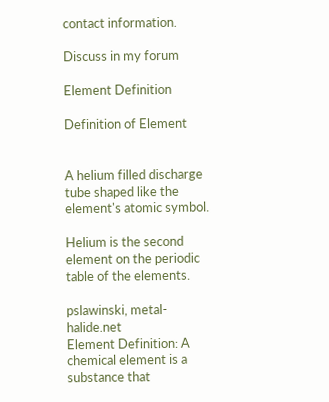contact information.

Discuss in my forum

Element Definition

Definition of Element


A helium filled discharge tube shaped like the element's atomic symbol.

Helium is the second element on the periodic table of the elements.

pslawinski, metal-halide.net
Element Definition: A chemical element is a substance that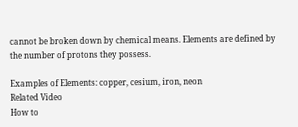cannot be broken down by chemical means. Elements are defined by the number of protons they possess.

Examples of Elements: copper, cesium, iron, neon
Related Video
How to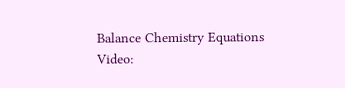Balance Chemistry Equations
Video: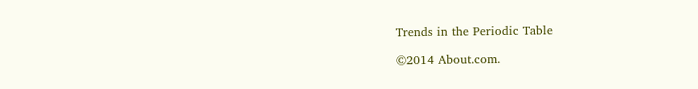Trends in the Periodic Table

©2014 About.com.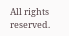All rights reserved.